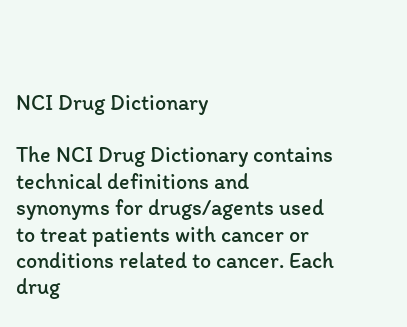NCI Drug Dictionary

The NCI Drug Dictionary contains technical definitions and synonyms for drugs/agents used to treat patients with cancer or conditions related to cancer. Each drug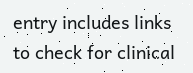entry includes links to check for clinical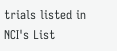trials listed in NCI's List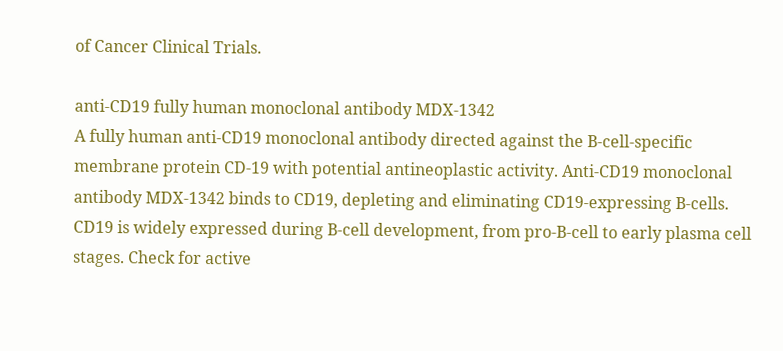of Cancer Clinical Trials.

anti-CD19 fully human monoclonal antibody MDX-1342
A fully human anti-CD19 monoclonal antibody directed against the B-cell-specific membrane protein CD-19 with potential antineoplastic activity. Anti-CD19 monoclonal antibody MDX-1342 binds to CD19, depleting and eliminating CD19-expressing B-cells. CD19 is widely expressed during B-cell development, from pro-B-cell to early plasma cell stages. Check for active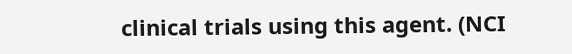clinical trials using this agent. (NCI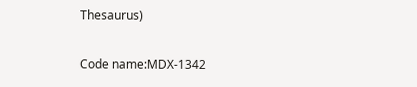Thesaurus)

Code name:MDX-1342